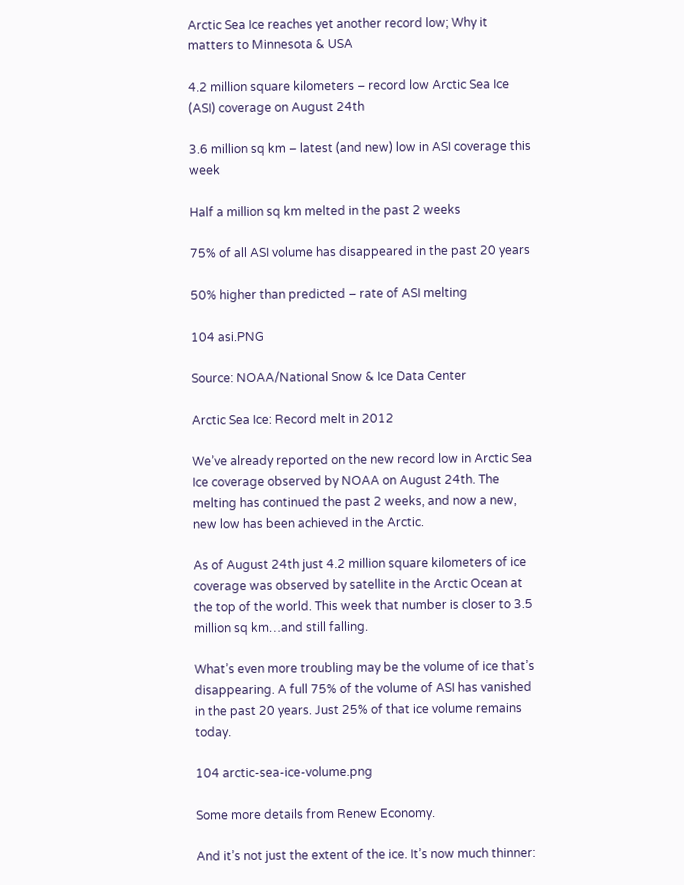Arctic Sea Ice reaches yet another record low; Why it matters to Minnesota & USA

4.2 million square kilometers – record low Arctic Sea Ice (ASI) coverage on August 24th

3.6 million sq km – latest (and new) low in ASI coverage this week

Half a million sq km melted in the past 2 weeks

75% of all ASI volume has disappeared in the past 20 years

50% higher than predicted – rate of ASI melting

104 asi.PNG

Source: NOAA/National Snow & Ice Data Center

Arctic Sea Ice: Record melt in 2012

We’ve already reported on the new record low in Arctic Sea Ice coverage observed by NOAA on August 24th. The melting has continued the past 2 weeks, and now a new, new low has been achieved in the Arctic.

As of August 24th just 4.2 million square kilometers of ice coverage was observed by satellite in the Arctic Ocean at the top of the world. This week that number is closer to 3.5 million sq km…and still falling.

What’s even more troubling may be the volume of ice that’s disappearing. A full 75% of the volume of ASI has vanished in the past 20 years. Just 25% of that ice volume remains today.

104 arctic-sea-ice-volume.png

Some more details from Renew Economy.

And it’s not just the extent of the ice. It’s now much thinner: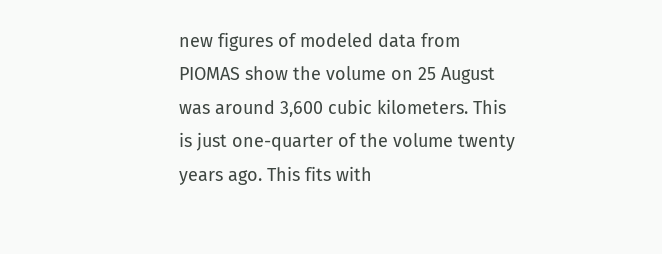new figures of modeled data from PIOMAS show the volume on 25 August was around 3,600 cubic kilometers. This is just one-quarter of the volume twenty years ago. This fits with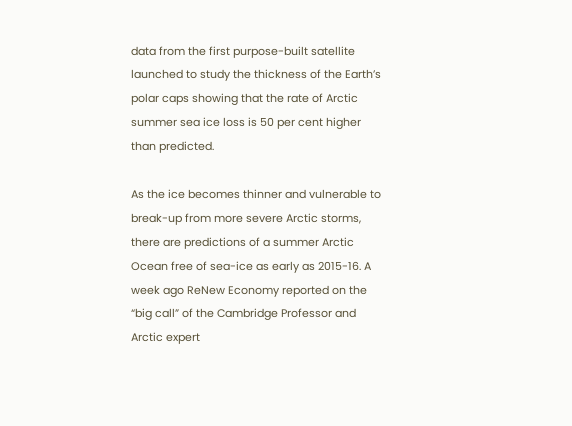data from the first purpose-built satellite launched to study the thickness of the Earth’s polar caps showing that the rate of Arctic summer sea ice loss is 50 per cent higher than predicted.

As the ice becomes thinner and vulnerable to break-up from more severe Arctic storms, there are predictions of a summer Arctic Ocean free of sea-ice as early as 2015-16. A week ago ReNew Economy reported on the “big call” of the Cambridge Professor and Arctic expert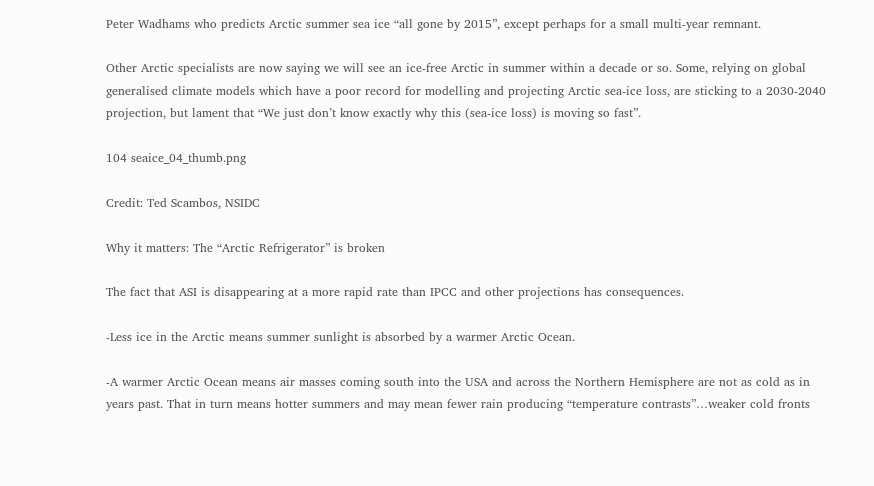Peter Wadhams who predicts Arctic summer sea ice “all gone by 2015”, except perhaps for a small multi-year remnant.

Other Arctic specialists are now saying we will see an ice-free Arctic in summer within a decade or so. Some, relying on global generalised climate models which have a poor record for modelling and projecting Arctic sea-ice loss, are sticking to a 2030-2040 projection, but lament that “We just don’t know exactly why this (sea-ice loss) is moving so fast”.

104 seaice_04_thumb.png

Credit: Ted Scambos, NSIDC

Why it matters: The “Arctic Refrigerator” is broken

The fact that ASI is disappearing at a more rapid rate than IPCC and other projections has consequences.

-Less ice in the Arctic means summer sunlight is absorbed by a warmer Arctic Ocean.

-A warmer Arctic Ocean means air masses coming south into the USA and across the Northern Hemisphere are not as cold as in years past. That in turn means hotter summers and may mean fewer rain producing “temperature contrasts”…weaker cold fronts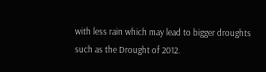with less rain which may lead to bigger droughts such as the Drought of 2012.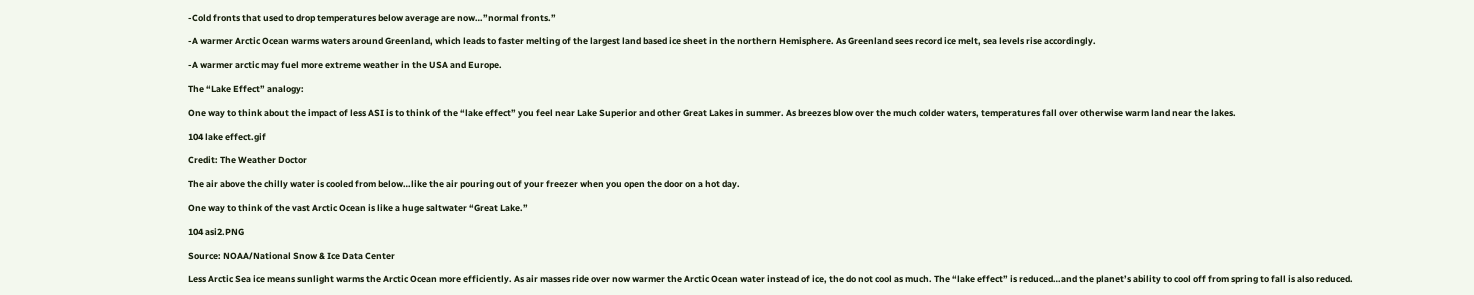-Cold fronts that used to drop temperatures below average are now…”normal fronts.”

-A warmer Arctic Ocean warms waters around Greenland, which leads to faster melting of the largest land based ice sheet in the northern Hemisphere. As Greenland sees record ice melt, sea levels rise accordingly.

-A warmer arctic may fuel more extreme weather in the USA and Europe.

The “Lake Effect” analogy:

One way to think about the impact of less ASI is to think of the “lake effect” you feel near Lake Superior and other Great Lakes in summer. As breezes blow over the much colder waters, temperatures fall over otherwise warm land near the lakes.

104 lake effect.gif

Credit: The Weather Doctor

The air above the chilly water is cooled from below…like the air pouring out of your freezer when you open the door on a hot day.

One way to think of the vast Arctic Ocean is like a huge saltwater “Great Lake.”

104 asi2.PNG

Source: NOAA/National Snow & Ice Data Center

Less Arctic Sea ice means sunlight warms the Arctic Ocean more efficiently. As air masses ride over now warmer the Arctic Ocean water instead of ice, the do not cool as much. The “lake effect” is reduced…and the planet’s ability to cool off from spring to fall is also reduced.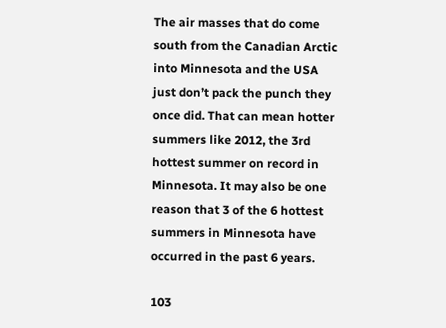The air masses that do come south from the Canadian Arctic into Minnesota and the USA just don’t pack the punch they once did. That can mean hotter summers like 2012, the 3rd hottest summer on record in Minnesota. It may also be one reason that 3 of the 6 hottest summers in Minnesota have occurred in the past 6 years.

103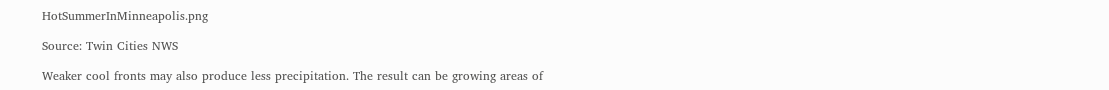HotSummerInMinneapolis.png

Source: Twin Cities NWS

Weaker cool fronts may also produce less precipitation. The result can be growing areas of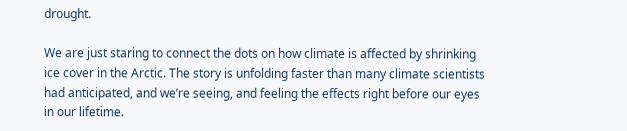drought.

We are just staring to connect the dots on how climate is affected by shrinking ice cover in the Arctic. The story is unfolding faster than many climate scientists had anticipated, and we’re seeing, and feeling the effects right before our eyes in our lifetime.